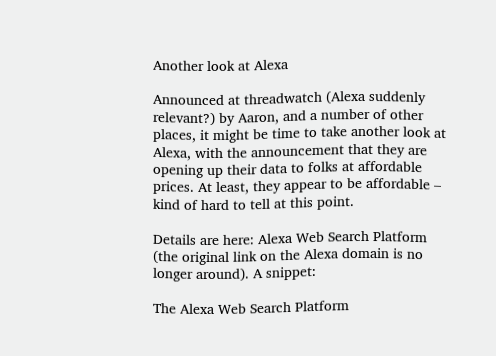Another look at Alexa

Announced at threadwatch (Alexa suddenly relevant?) by Aaron, and a number of other places, it might be time to take another look at Alexa, with the announcement that they are opening up their data to folks at affordable prices. At least, they appear to be affordable – kind of hard to tell at this point.

Details are here: Alexa Web Search Platform (the original link on the Alexa domain is no longer around). A snippet:

The Alexa Web Search Platform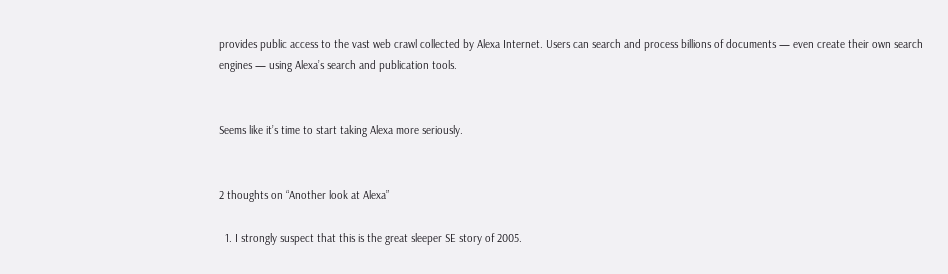provides public access to the vast web crawl collected by Alexa Internet. Users can search and process billions of documents — even create their own search engines — using Alexa’s search and publication tools.


Seems like it’s time to start taking Alexa more seriously.


2 thoughts on “Another look at Alexa”

  1. I strongly suspect that this is the great sleeper SE story of 2005.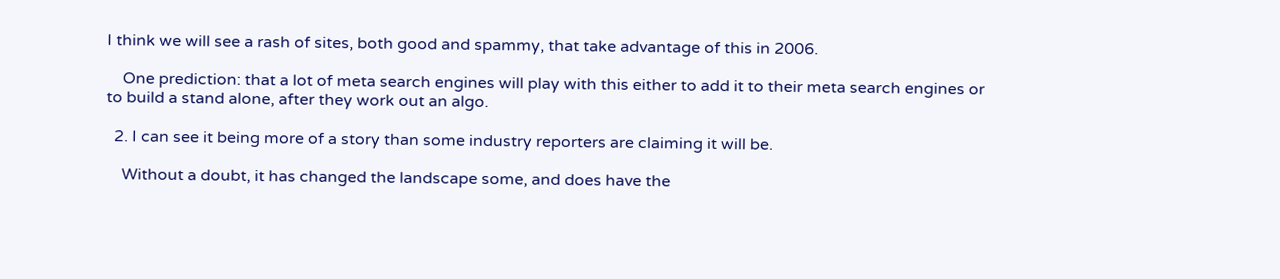I think we will see a rash of sites, both good and spammy, that take advantage of this in 2006.

    One prediction: that a lot of meta search engines will play with this either to add it to their meta search engines or to build a stand alone, after they work out an algo.

  2. I can see it being more of a story than some industry reporters are claiming it will be.

    Without a doubt, it has changed the landscape some, and does have the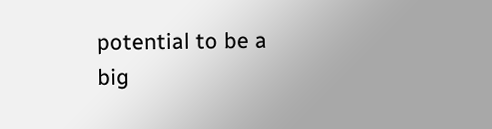potential to be a big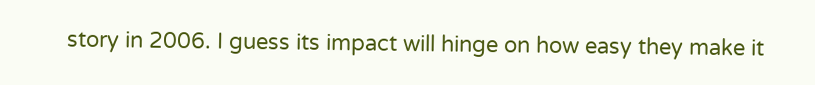story in 2006. I guess its impact will hinge on how easy they make it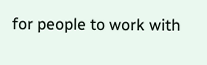for people to work with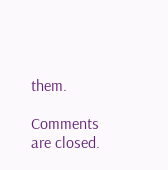them.

Comments are closed.